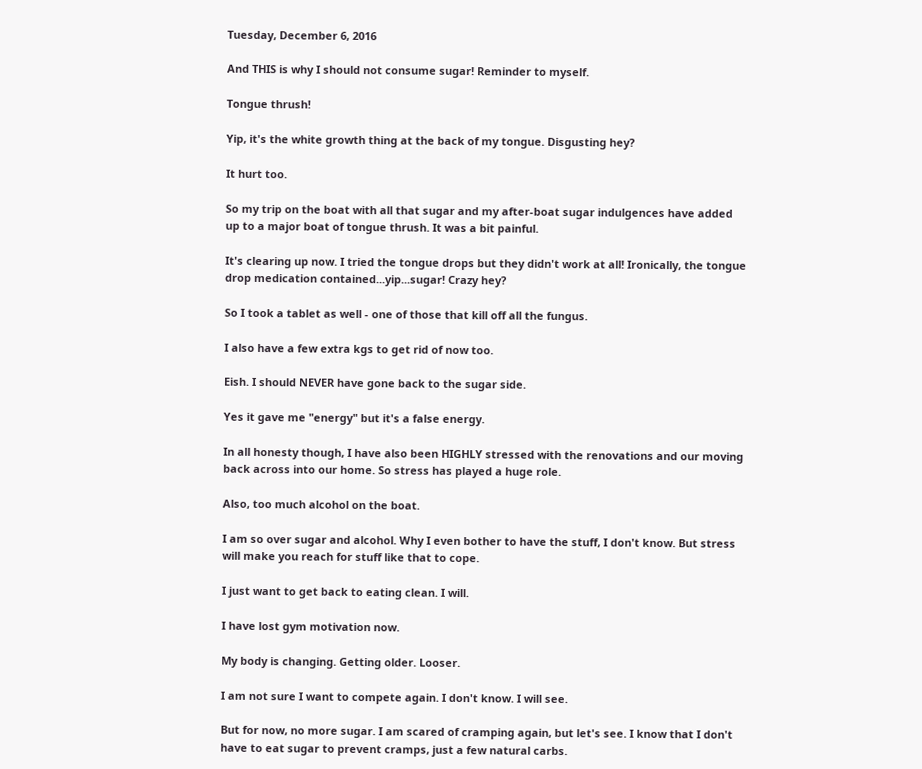Tuesday, December 6, 2016

And THIS is why I should not consume sugar! Reminder to myself.

Tongue thrush!

Yip, it's the white growth thing at the back of my tongue. Disgusting hey?

It hurt too.

So my trip on the boat with all that sugar and my after-boat sugar indulgences have added up to a major boat of tongue thrush. It was a bit painful.

It's clearing up now. I tried the tongue drops but they didn't work at all! Ironically, the tongue drop medication contained...yip...sugar! Crazy hey?

So I took a tablet as well - one of those that kill off all the fungus.

I also have a few extra kgs to get rid of now too.

Eish. I should NEVER have gone back to the sugar side.

Yes it gave me "energy" but it's a false energy.

In all honesty though, I have also been HIGHLY stressed with the renovations and our moving back across into our home. So stress has played a huge role.

Also, too much alcohol on the boat.

I am so over sugar and alcohol. Why I even bother to have the stuff, I don't know. But stress will make you reach for stuff like that to cope.

I just want to get back to eating clean. I will.

I have lost gym motivation now.

My body is changing. Getting older. Looser.

I am not sure I want to compete again. I don't know. I will see.

But for now, no more sugar. I am scared of cramping again, but let's see. I know that I don't have to eat sugar to prevent cramps, just a few natural carbs.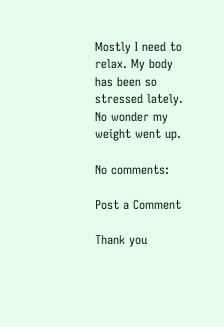Mostly I need to relax. My body has been so stressed lately. No wonder my weight went up.

No comments:

Post a Comment

Thank you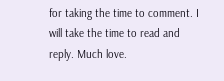for taking the time to comment. I will take the time to read and reply. Much love.